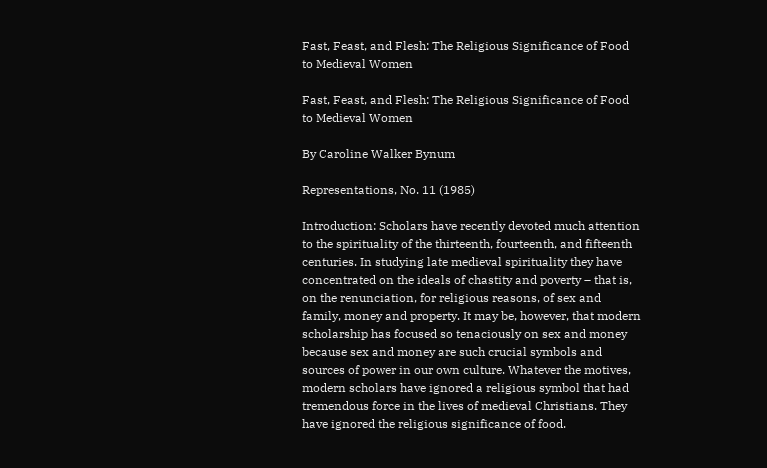Fast, Feast, and Flesh: The Religious Significance of Food to Medieval Women

Fast, Feast, and Flesh: The Religious Significance of Food to Medieval Women

By Caroline Walker Bynum

Representations, No. 11 (1985)

Introduction: Scholars have recently devoted much attention to the spirituality of the thirteenth, fourteenth, and fifteenth centuries. In studying late medieval spirituality they have concentrated on the ideals of chastity and poverty – that is, on the renunciation, for religious reasons, of sex and family, money and property. It may be, however, that modern scholarship has focused so tenaciously on sex and money because sex and money are such crucial symbols and sources of power in our own culture. Whatever the motives, modern scholars have ignored a religious symbol that had tremendous force in the lives of medieval Christians. They have ignored the religious significance of food.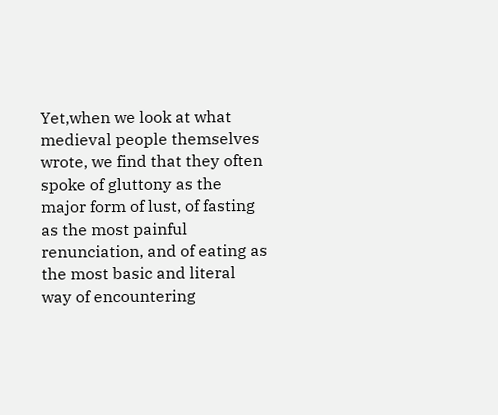Yet,when we look at what medieval people themselves wrote, we find that they often spoke of gluttony as the major form of lust, of fasting as the most painful renunciation, and of eating as the most basic and literal way of encountering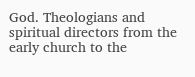God. Theologians and spiritual directors from the early church to the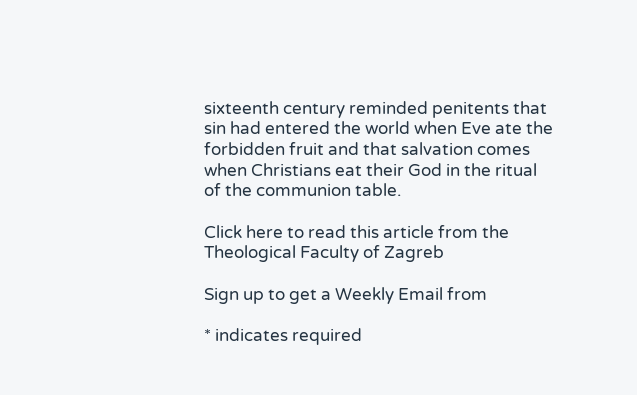sixteenth century reminded penitents that sin had entered the world when Eve ate the forbidden fruit and that salvation comes when Christians eat their God in the ritual of the communion table.

Click here to read this article from the Theological Faculty of Zagreb

Sign up to get a Weekly Email from

* indicates required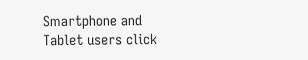Smartphone and Tablet users click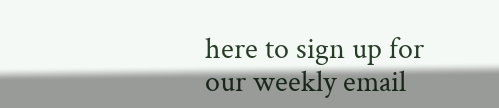here to sign up for
our weekly email